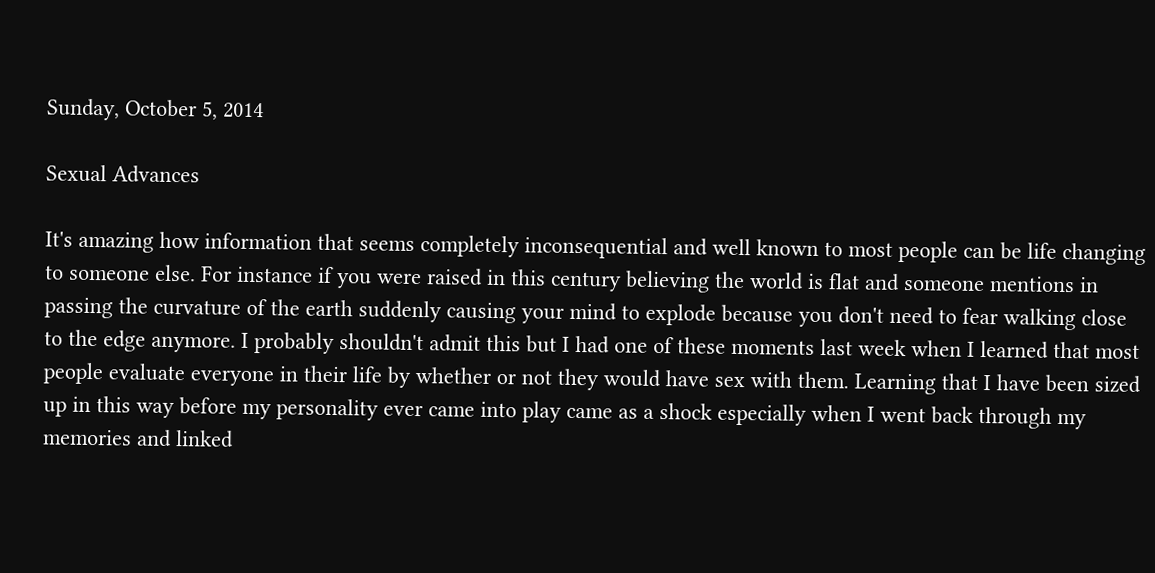Sunday, October 5, 2014

Sexual Advances

It's amazing how information that seems completely inconsequential and well known to most people can be life changing to someone else. For instance if you were raised in this century believing the world is flat and someone mentions in passing the curvature of the earth suddenly causing your mind to explode because you don't need to fear walking close to the edge anymore. I probably shouldn't admit this but I had one of these moments last week when I learned that most people evaluate everyone in their life by whether or not they would have sex with them. Learning that I have been sized up in this way before my personality ever came into play came as a shock especially when I went back through my memories and linked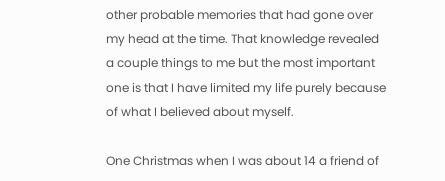other probable memories that had gone over my head at the time. That knowledge revealed a couple things to me but the most important one is that I have limited my life purely because of what I believed about myself.

One Christmas when I was about 14 a friend of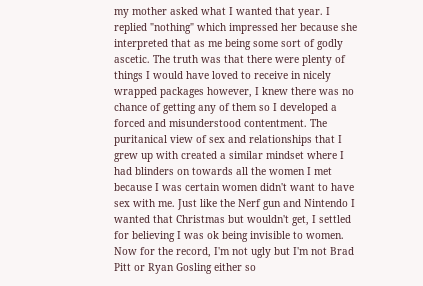my mother asked what I wanted that year. I replied "nothing" which impressed her because she interpreted that as me being some sort of godly ascetic. The truth was that there were plenty of things I would have loved to receive in nicely wrapped packages however, I knew there was no chance of getting any of them so I developed a forced and misunderstood contentment. The puritanical view of sex and relationships that I grew up with created a similar mindset where I had blinders on towards all the women I met because I was certain women didn't want to have sex with me. Just like the Nerf gun and Nintendo I wanted that Christmas but wouldn't get, I settled for believing I was ok being invisible to women. Now for the record, I'm not ugly but I'm not Brad Pitt or Ryan Gosling either so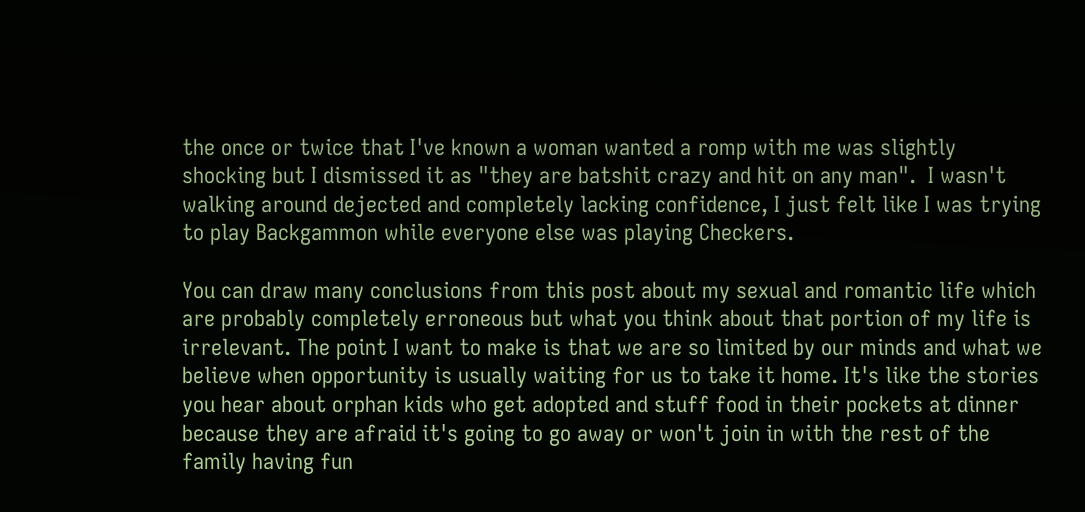the once or twice that I've known a woman wanted a romp with me was slightly shocking but I dismissed it as "they are batshit crazy and hit on any man".  I wasn't walking around dejected and completely lacking confidence, I just felt like I was trying to play Backgammon while everyone else was playing Checkers.

You can draw many conclusions from this post about my sexual and romantic life which are probably completely erroneous but what you think about that portion of my life is irrelevant. The point I want to make is that we are so limited by our minds and what we believe when opportunity is usually waiting for us to take it home. It's like the stories you hear about orphan kids who get adopted and stuff food in their pockets at dinner because they are afraid it's going to go away or won't join in with the rest of the family having fun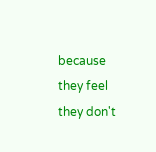because they feel they don't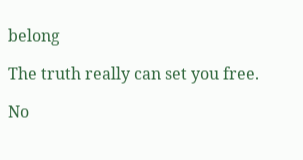belong

The truth really can set you free.

No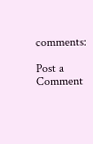comments:

Post a Comment